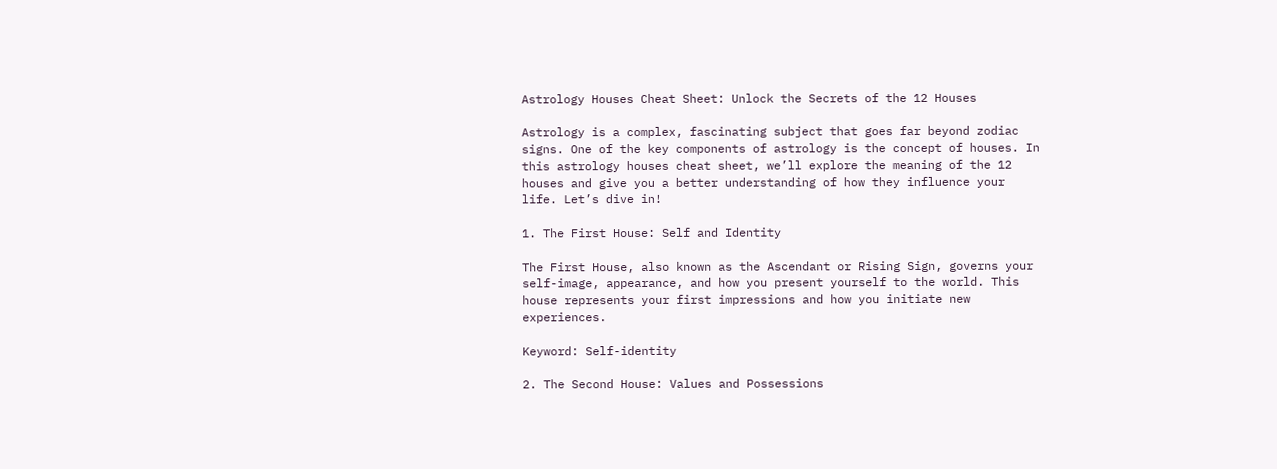Astrology Houses Cheat Sheet: Unlock the Secrets of the 12 Houses

Astrology is a complex, fascinating subject that goes far beyond zodiac signs. One of the key components of astrology is the concept of houses. In this astrology houses cheat sheet, we’ll explore the meaning of the 12 houses and give you a better understanding of how they influence your life. Let’s dive in!

1. The First House: Self and Identity

The First House, also known as the Ascendant or Rising Sign, governs your self-image, appearance, and how you present yourself to the world. This house represents your first impressions and how you initiate new experiences.

Keyword: Self-identity

2. The Second House: Values and Possessions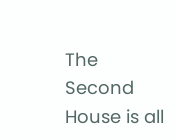The Second House is all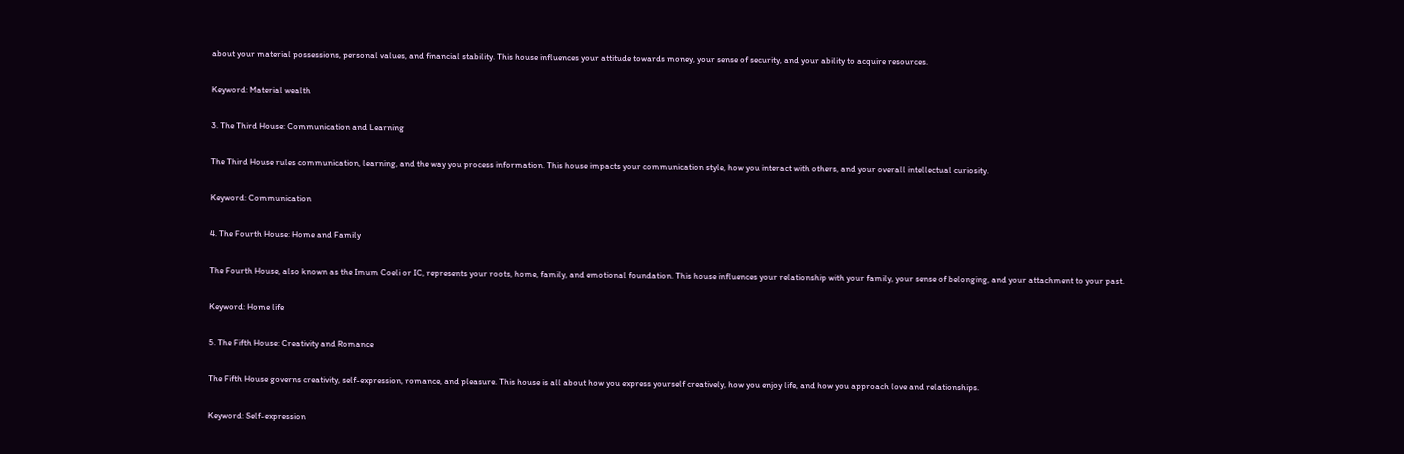about your material possessions, personal values, and financial stability. This house influences your attitude towards money, your sense of security, and your ability to acquire resources.

Keyword: Material wealth

3. The Third House: Communication and Learning

The Third House rules communication, learning, and the way you process information. This house impacts your communication style, how you interact with others, and your overall intellectual curiosity.

Keyword: Communication

4. The Fourth House: Home and Family

The Fourth House, also known as the Imum Coeli or IC, represents your roots, home, family, and emotional foundation. This house influences your relationship with your family, your sense of belonging, and your attachment to your past.

Keyword: Home life

5. The Fifth House: Creativity and Romance

The Fifth House governs creativity, self-expression, romance, and pleasure. This house is all about how you express yourself creatively, how you enjoy life, and how you approach love and relationships.

Keyword: Self-expression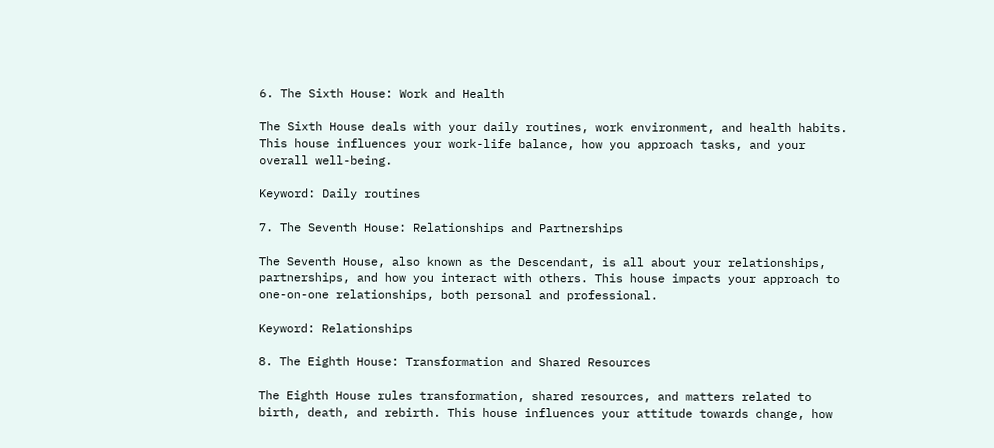6. The Sixth House: Work and Health

The Sixth House deals with your daily routines, work environment, and health habits. This house influences your work-life balance, how you approach tasks, and your overall well-being.

Keyword: Daily routines

7. The Seventh House: Relationships and Partnerships

The Seventh House, also known as the Descendant, is all about your relationships, partnerships, and how you interact with others. This house impacts your approach to one-on-one relationships, both personal and professional.

Keyword: Relationships

8. The Eighth House: Transformation and Shared Resources

The Eighth House rules transformation, shared resources, and matters related to birth, death, and rebirth. This house influences your attitude towards change, how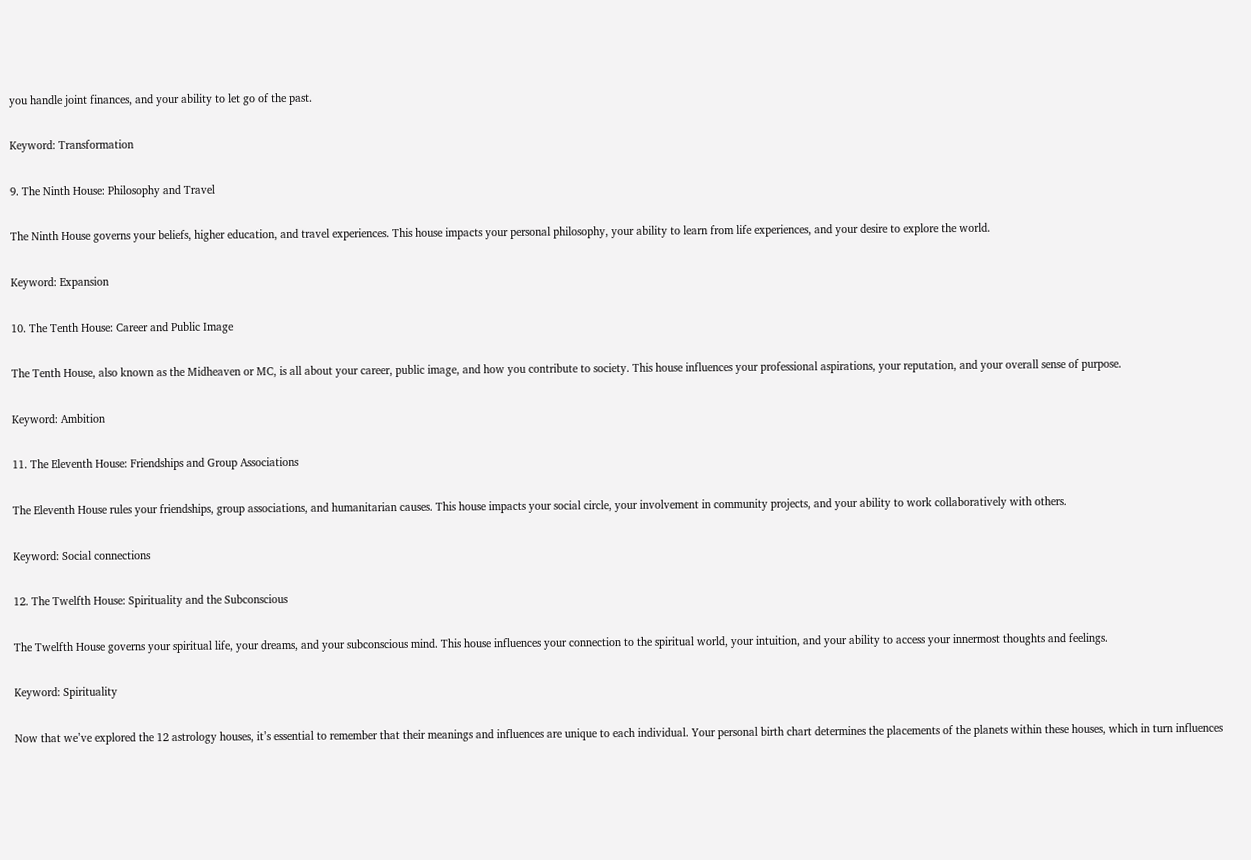you handle joint finances, and your ability to let go of the past.

Keyword: Transformation

9. The Ninth House: Philosophy and Travel

The Ninth House governs your beliefs, higher education, and travel experiences. This house impacts your personal philosophy, your ability to learn from life experiences, and your desire to explore the world.

Keyword: Expansion

10. The Tenth House: Career and Public Image

The Tenth House, also known as the Midheaven or MC, is all about your career, public image, and how you contribute to society. This house influences your professional aspirations, your reputation, and your overall sense of purpose.

Keyword: Ambition

11. The Eleventh House: Friendships and Group Associations

The Eleventh House rules your friendships, group associations, and humanitarian causes. This house impacts your social circle, your involvement in community projects, and your ability to work collaboratively with others.

Keyword: Social connections

12. The Twelfth House: Spirituality and the Subconscious

The Twelfth House governs your spiritual life, your dreams, and your subconscious mind. This house influences your connection to the spiritual world, your intuition, and your ability to access your innermost thoughts and feelings.

Keyword: Spirituality

Now that we’ve explored the 12 astrology houses, it’s essential to remember that their meanings and influences are unique to each individual. Your personal birth chart determines the placements of the planets within these houses, which in turn influences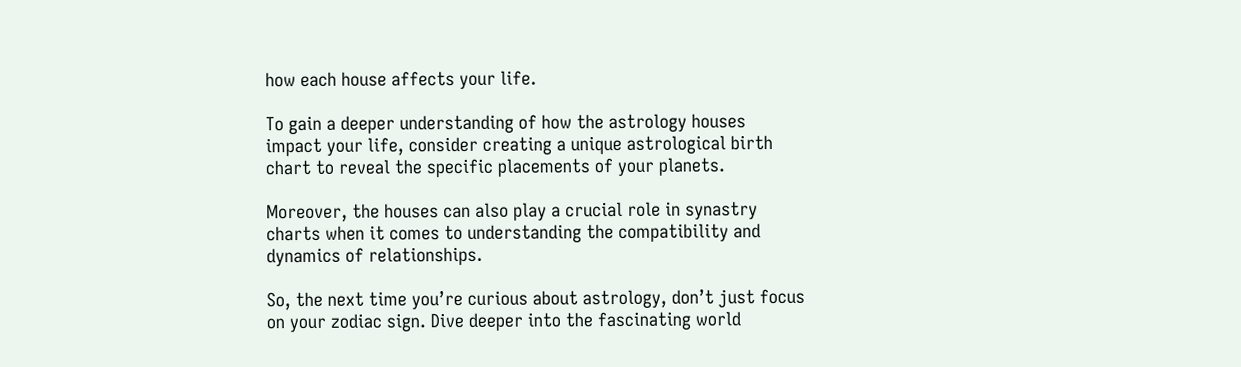how each house affects your life.

To gain a deeper understanding of how the astrology houses impact your life, consider creating a unique astrological birth chart to reveal the specific placements of your planets.

Moreover, the houses can also play a crucial role in synastry charts when it comes to understanding the compatibility and dynamics of relationships.

So, the next time you’re curious about astrology, don’t just focus on your zodiac sign. Dive deeper into the fascinating world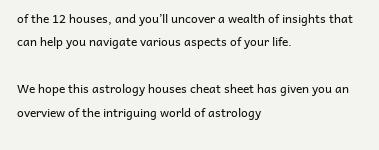of the 12 houses, and you’ll uncover a wealth of insights that can help you navigate various aspects of your life.

We hope this astrology houses cheat sheet has given you an overview of the intriguing world of astrology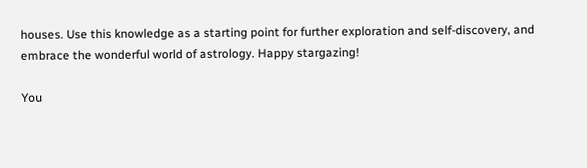houses. Use this knowledge as a starting point for further exploration and self-discovery, and embrace the wonderful world of astrology. Happy stargazing!

You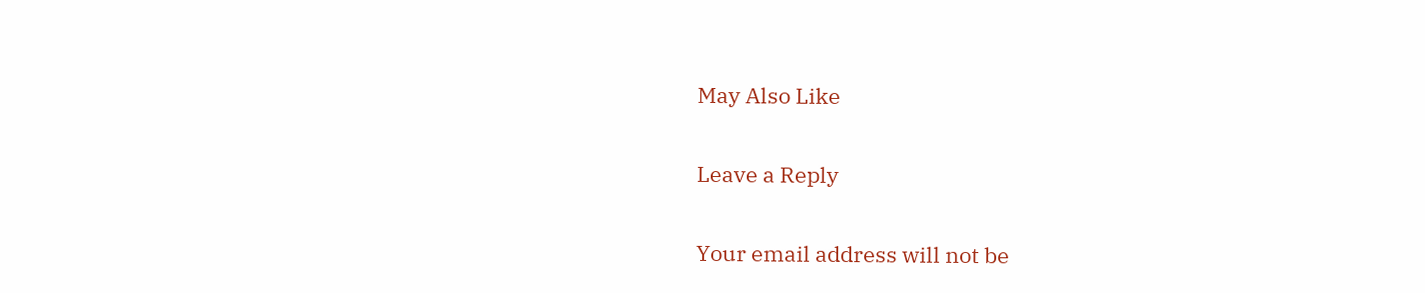May Also Like

Leave a Reply

Your email address will not be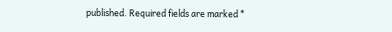published. Required fields are marked *